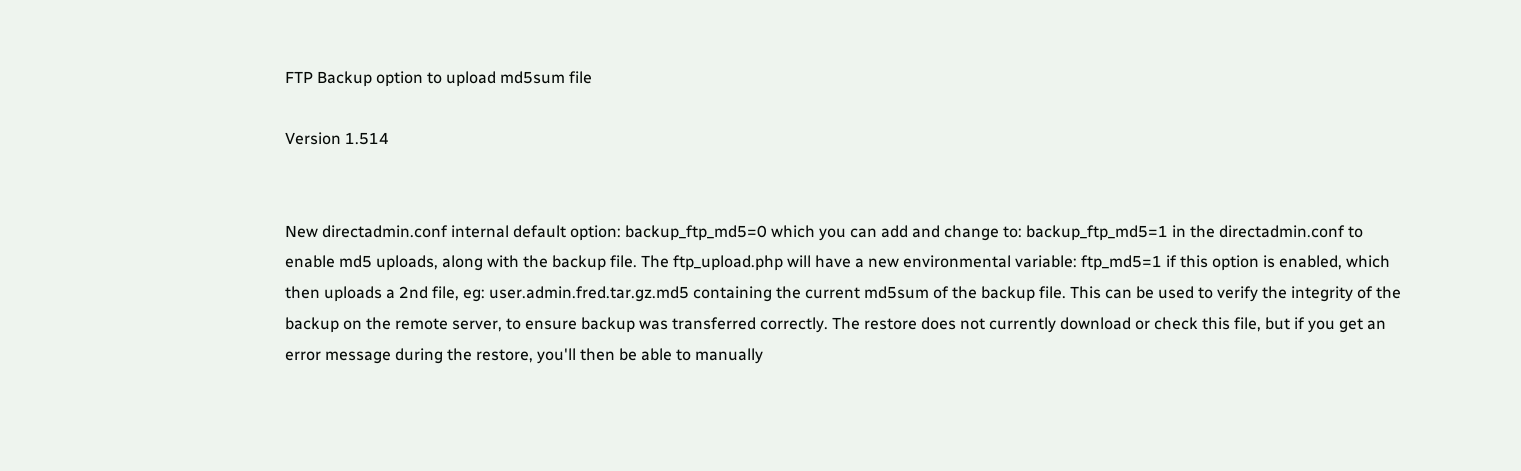FTP Backup option to upload md5sum file

Version 1.514


New directadmin.conf internal default option: backup_ftp_md5=0 which you can add and change to: backup_ftp_md5=1 in the directadmin.conf to enable md5 uploads, along with the backup file. The ftp_upload.php will have a new environmental variable: ftp_md5=1 if this option is enabled, which then uploads a 2nd file, eg: user.admin.fred.tar.gz.md5 containing the current md5sum of the backup file. This can be used to verify the integrity of the backup on the remote server, to ensure backup was transferred correctly. The restore does not currently download or check this file, but if you get an error message during the restore, you'll then be able to manually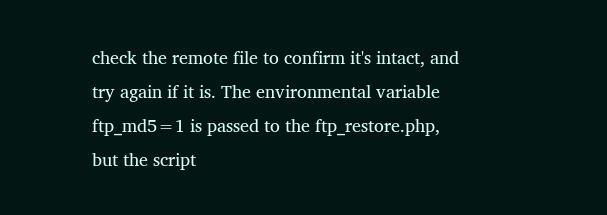check the remote file to confirm it's intact, and try again if it is. The environmental variable ftp_md5=1 is passed to the ftp_restore.php, but the script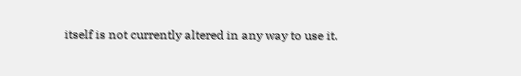itself is not currently altered in any way to use it.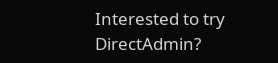Interested to try DirectAdmin?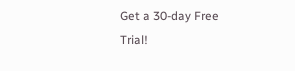Get a 30-day Free Trial!